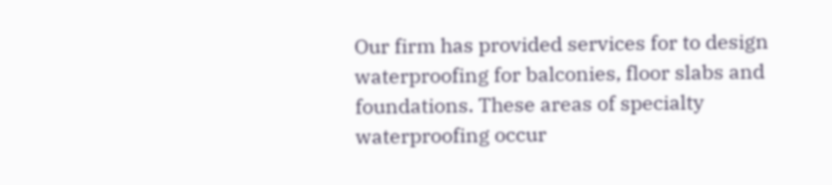Our firm has provided services for to design waterproofing for balconies, floor slabs and foundations. These areas of specialty waterproofing occur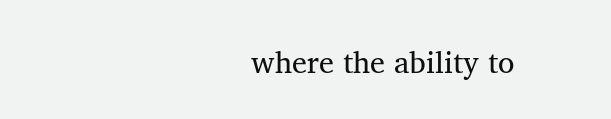where the ability to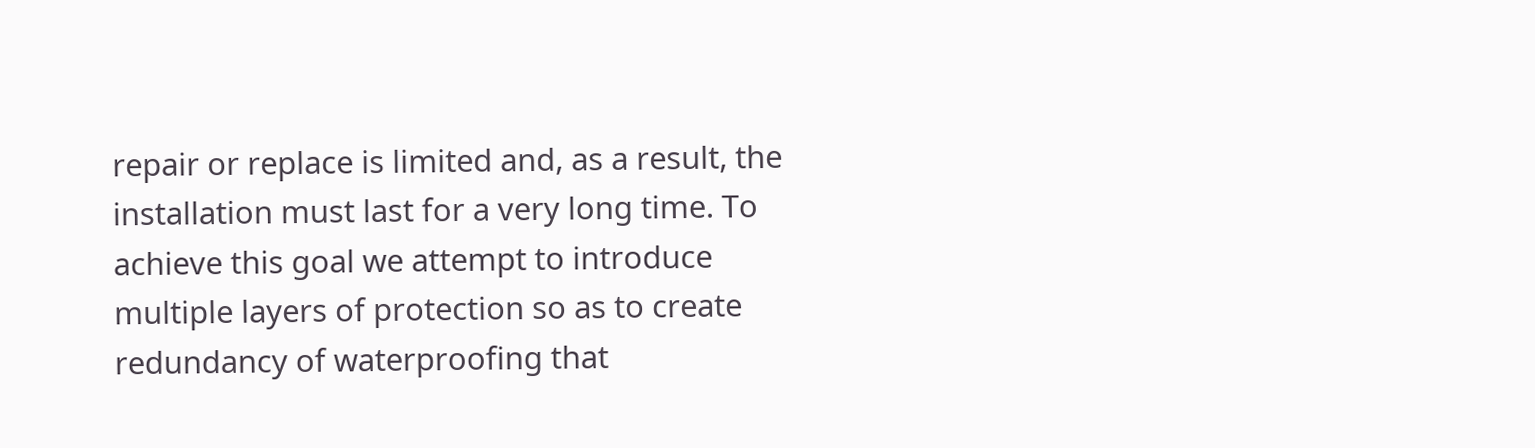repair or replace is limited and, as a result, the installation must last for a very long time. To achieve this goal we attempt to introduce multiple layers of protection so as to create redundancy of waterproofing that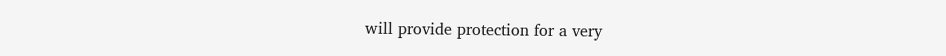will provide protection for a very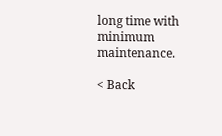long time with minimum maintenance.

< Back